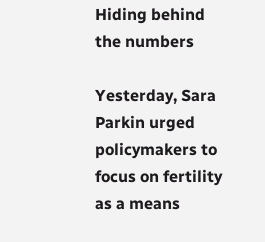Hiding behind the numbers

Yesterday, Sara Parkin urged policymakers to focus on fertility as a means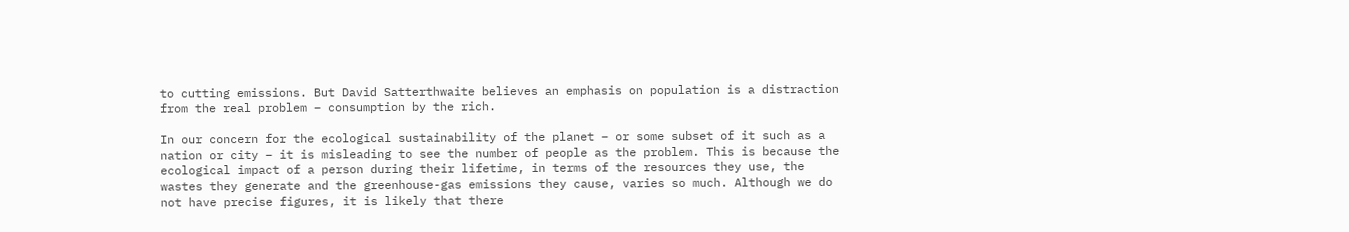to cutting emissions. But David Satterthwaite believes an emphasis on population is a distraction from the real problem – consumption by the rich.

In our concern for the ecological sustainability of the planet – or some subset of it such as a nation or city – it is misleading to see the number of people as the problem. This is because the ecological impact of a person during their lifetime, in terms of the resources they use, the wastes they generate and the greenhouse-gas emissions they cause, varies so much. Although we do not have precise figures, it is likely that there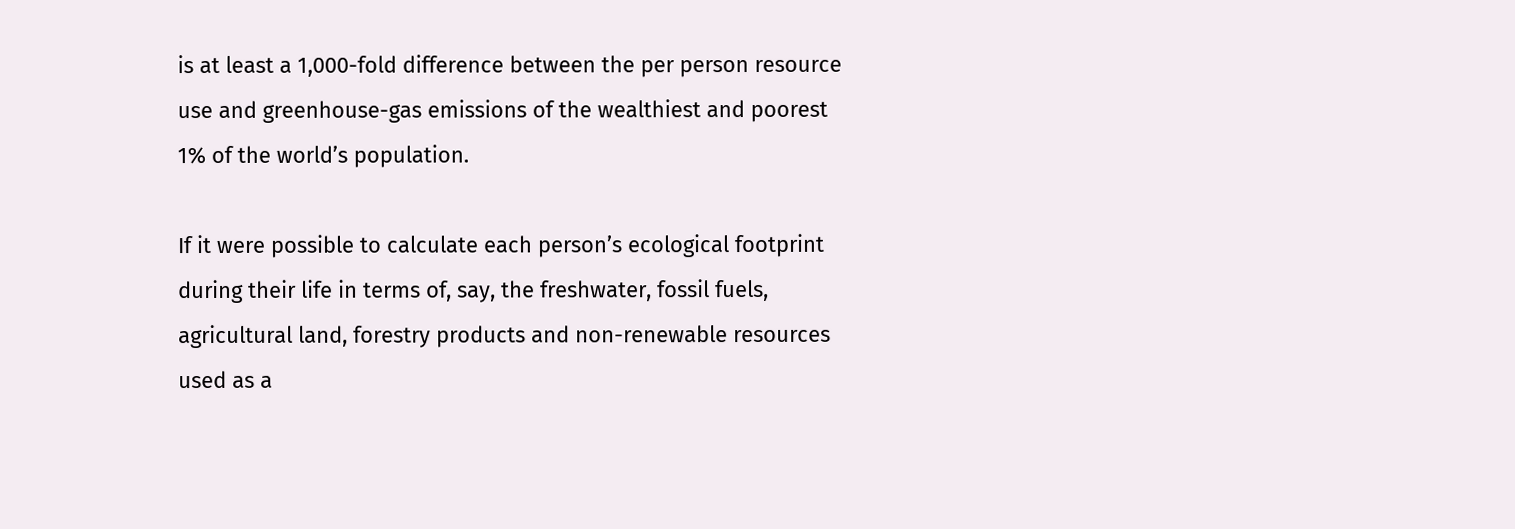is at least a 1,000-fold difference between the per person resource use and greenhouse-gas emissions of the wealthiest and poorest 1% of the world’s population.

If it were possible to calculate each person’s ecological footprint during their life in terms of, say, the freshwater, fossil fuels, agricultural land, forestry products and non-renewable resources used as a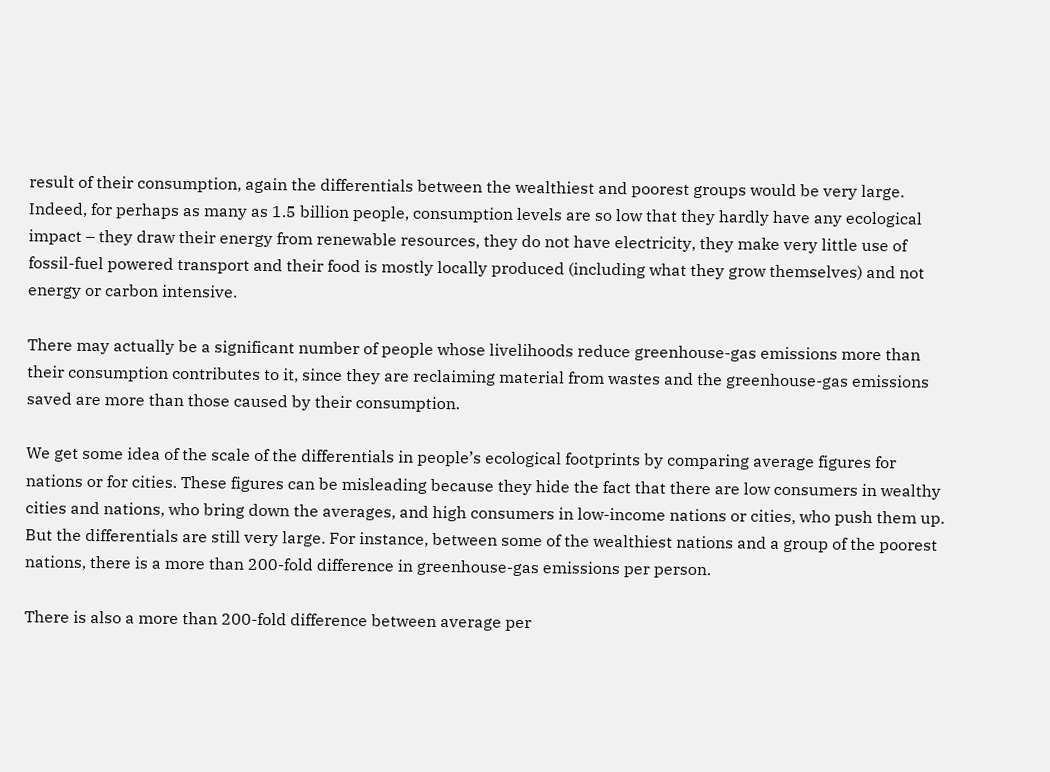result of their consumption, again the differentials between the wealthiest and poorest groups would be very large. Indeed, for perhaps as many as 1.5 billion people, consumption levels are so low that they hardly have any ecological impact – they draw their energy from renewable resources, they do not have electricity, they make very little use of fossil-fuel powered transport and their food is mostly locally produced (including what they grow themselves) and not energy or carbon intensive.

There may actually be a significant number of people whose livelihoods reduce greenhouse-gas emissions more than their consumption contributes to it, since they are reclaiming material from wastes and the greenhouse-gas emissions saved are more than those caused by their consumption.

We get some idea of the scale of the differentials in people’s ecological footprints by comparing average figures for nations or for cities. These figures can be misleading because they hide the fact that there are low consumers in wealthy cities and nations, who bring down the averages, and high consumers in low-income nations or cities, who push them up. But the differentials are still very large. For instance, between some of the wealthiest nations and a group of the poorest nations, there is a more than 200-fold difference in greenhouse-gas emissions per person.

There is also a more than 200-fold difference between average per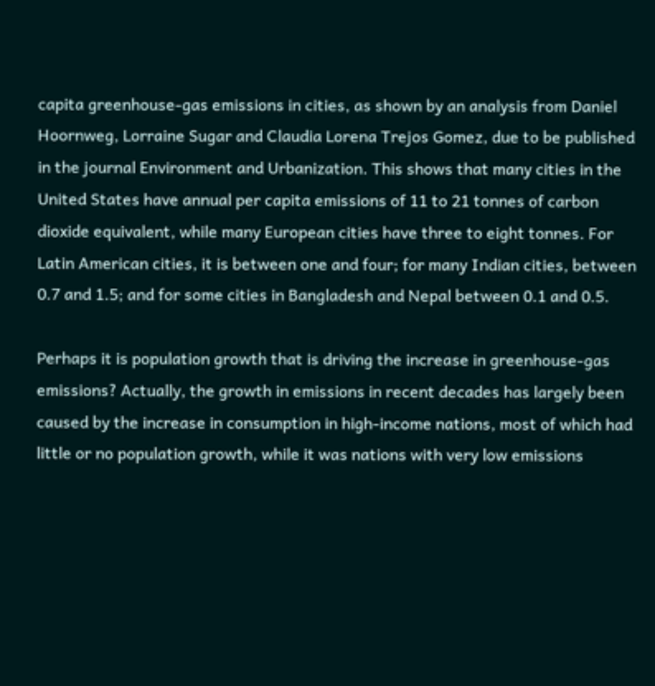capita greenhouse-gas emissions in cities, as shown by an analysis from Daniel Hoornweg, Lorraine Sugar and Claudia Lorena Trejos Gomez, due to be published in the journal Environment and Urbanization. This shows that many cities in the United States have annual per capita emissions of 11 to 21 tonnes of carbon dioxide equivalent, while many European cities have three to eight tonnes. For Latin American cities, it is between one and four; for many Indian cities, between 0.7 and 1.5; and for some cities in Bangladesh and Nepal between 0.1 and 0.5.

Perhaps it is population growth that is driving the increase in greenhouse-gas emissions? Actually, the growth in emissions in recent decades has largely been caused by the increase in consumption in high-income nations, most of which had little or no population growth, while it was nations with very low emissions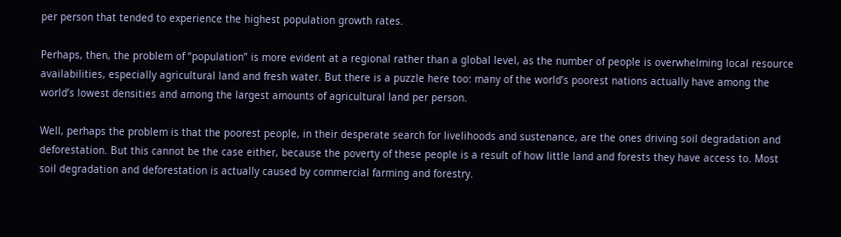per person that tended to experience the highest population growth rates.

Perhaps, then, the problem of “population” is more evident at a regional rather than a global level, as the number of people is overwhelming local resource availabilities, especially agricultural land and fresh water. But there is a puzzle here too: many of the world’s poorest nations actually have among the world’s lowest densities and among the largest amounts of agricultural land per person.

Well, perhaps the problem is that the poorest people, in their desperate search for livelihoods and sustenance, are the ones driving soil degradation and deforestation. But this cannot be the case either, because the poverty of these people is a result of how little land and forests they have access to. Most soil degradation and deforestation is actually caused by commercial farming and forestry.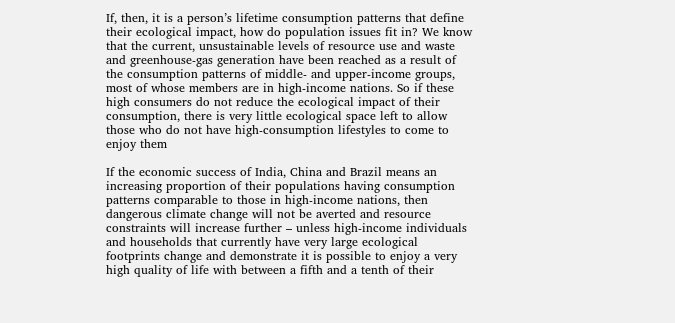If, then, it is a person’s lifetime consumption patterns that define their ecological impact, how do population issues fit in? We know that the current, unsustainable levels of resource use and waste and greenhouse-gas generation have been reached as a result of the consumption patterns of middle- and upper-income groups, most of whose members are in high-income nations. So if these high consumers do not reduce the ecological impact of their consumption, there is very little ecological space left to allow those who do not have high-consumption lifestyles to come to enjoy them

If the economic success of India, China and Brazil means an increasing proportion of their populations having consumption patterns comparable to those in high-income nations, then dangerous climate change will not be averted and resource constraints will increase further – unless high-income individuals and households that currently have very large ecological footprints change and demonstrate it is possible to enjoy a very high quality of life with between a fifth and a tenth of their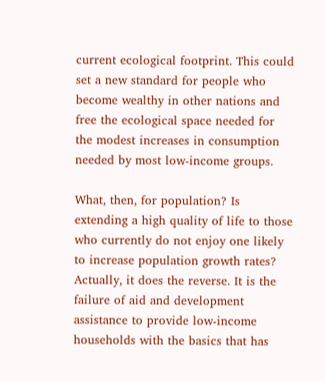current ecological footprint. This could set a new standard for people who become wealthy in other nations and free the ecological space needed for the modest increases in consumption needed by most low-income groups.

What, then, for population? Is extending a high quality of life to those who currently do not enjoy one likely to increase population growth rates? Actually, it does the reverse. It is the failure of aid and development assistance to provide low-income households with the basics that has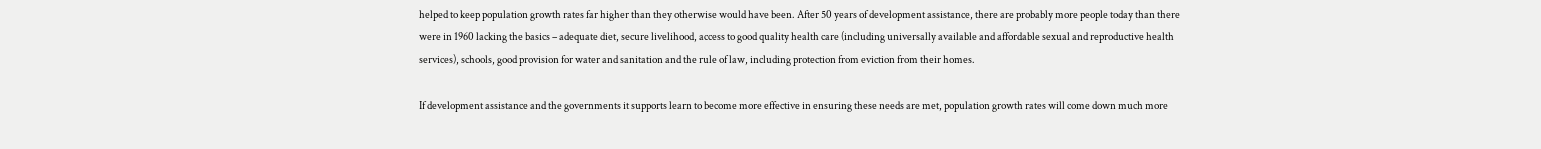helped to keep population growth rates far higher than they otherwise would have been. After 50 years of development assistance, there are probably more people today than there were in 1960 lacking the basics – adequate diet, secure livelihood, access to good quality health care (including universally available and affordable sexual and reproductive health services), schools, good provision for water and sanitation and the rule of law, including protection from eviction from their homes.

If development assistance and the governments it supports learn to become more effective in ensuring these needs are met, population growth rates will come down much more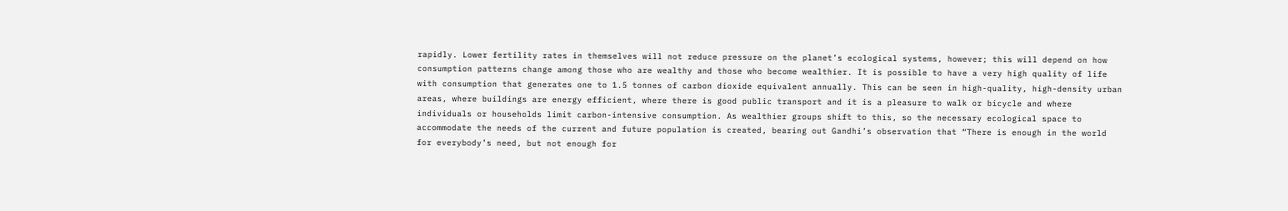rapidly. Lower fertility rates in themselves will not reduce pressure on the planet’s ecological systems, however; this will depend on how consumption patterns change among those who are wealthy and those who become wealthier. It is possible to have a very high quality of life with consumption that generates one to 1.5 tonnes of carbon dioxide equivalent annually. This can be seen in high-quality, high-density urban areas, where buildings are energy efficient, where there is good public transport and it is a pleasure to walk or bicycle and where individuals or households limit carbon-intensive consumption. As wealthier groups shift to this, so the necessary ecological space to accommodate the needs of the current and future population is created, bearing out Gandhi’s observation that “There is enough in the world for everybody’s need, but not enough for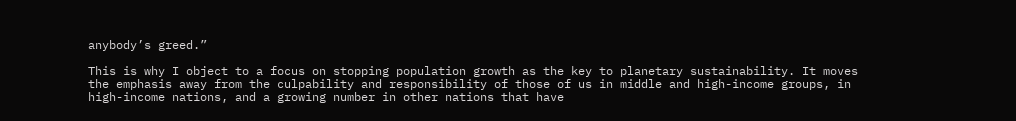anybody’s greed.”

This is why I object to a focus on stopping population growth as the key to planetary sustainability. It moves the emphasis away from the culpability and responsibility of those of us in middle and high-income groups, in high-income nations, and a growing number in other nations that have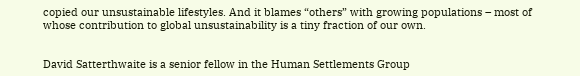copied our unsustainable lifestyles. And it blames “others” with growing populations – most of whose contribution to global unsustainability is a tiny fraction of our own.


David Satterthwaite is a senior fellow in the Human Settlements Group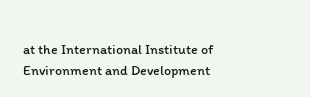at the International Institute of Environment and Development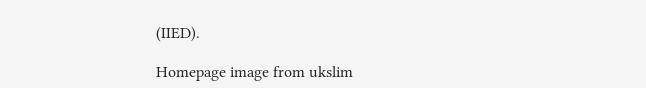(IIED).

Homepage image from ukslim